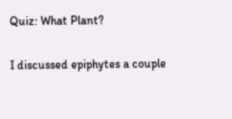Quiz: What Plant?

I discussed epiphytes a couple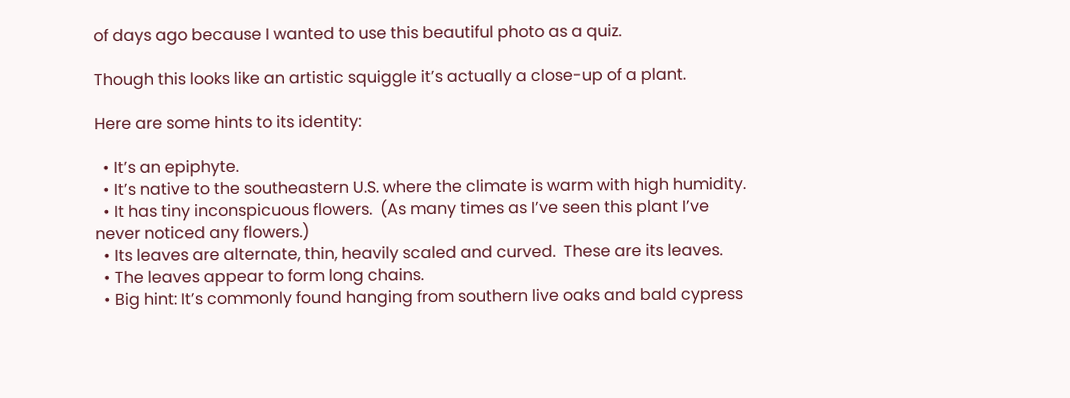of days ago because I wanted to use this beautiful photo as a quiz.

Though this looks like an artistic squiggle it’s actually a close-up of a plant.

Here are some hints to its identity:

  • It’s an epiphyte.
  • It’s native to the southeastern U.S. where the climate is warm with high humidity.
  • It has tiny inconspicuous flowers.  (As many times as I’ve seen this plant I’ve never noticed any flowers.)
  • Its leaves are alternate, thin, heavily scaled and curved.  These are its leaves.
  • The leaves appear to form long chains.
  • Big hint: It’s commonly found hanging from southern live oaks and bald cypress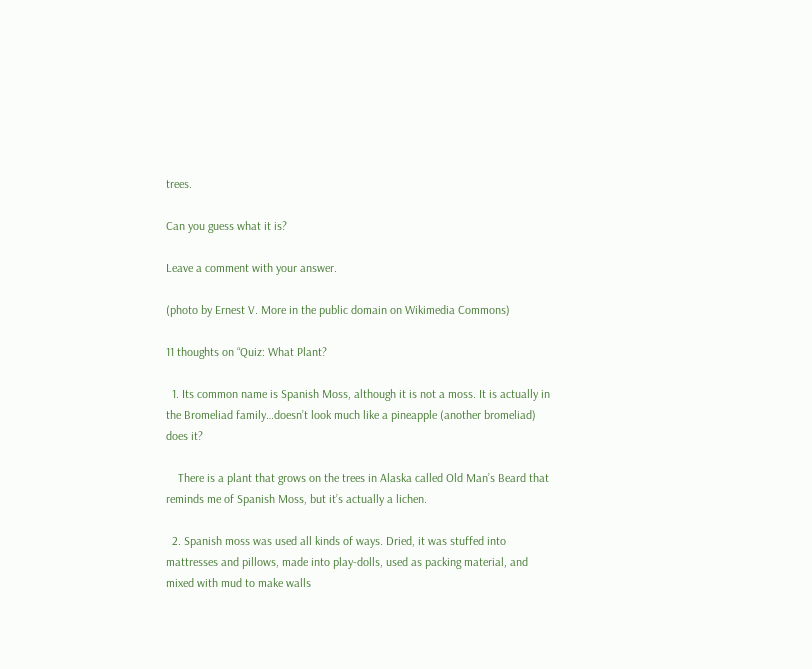trees.

Can you guess what it is?

Leave a comment with your answer.

(photo by Ernest V. More in the public domain on Wikimedia Commons)

11 thoughts on “Quiz: What Plant?

  1. Its common name is Spanish Moss, although it is not a moss. It is actually in the Bromeliad family…doesn’t look much like a pineapple (another bromeliad) does it?

    There is a plant that grows on the trees in Alaska called Old Man’s Beard that reminds me of Spanish Moss, but it’s actually a lichen.

  2. Spanish moss was used all kinds of ways. Dried, it was stuffed into mattresses and pillows, made into play-dolls, used as packing material, and mixed with mud to make walls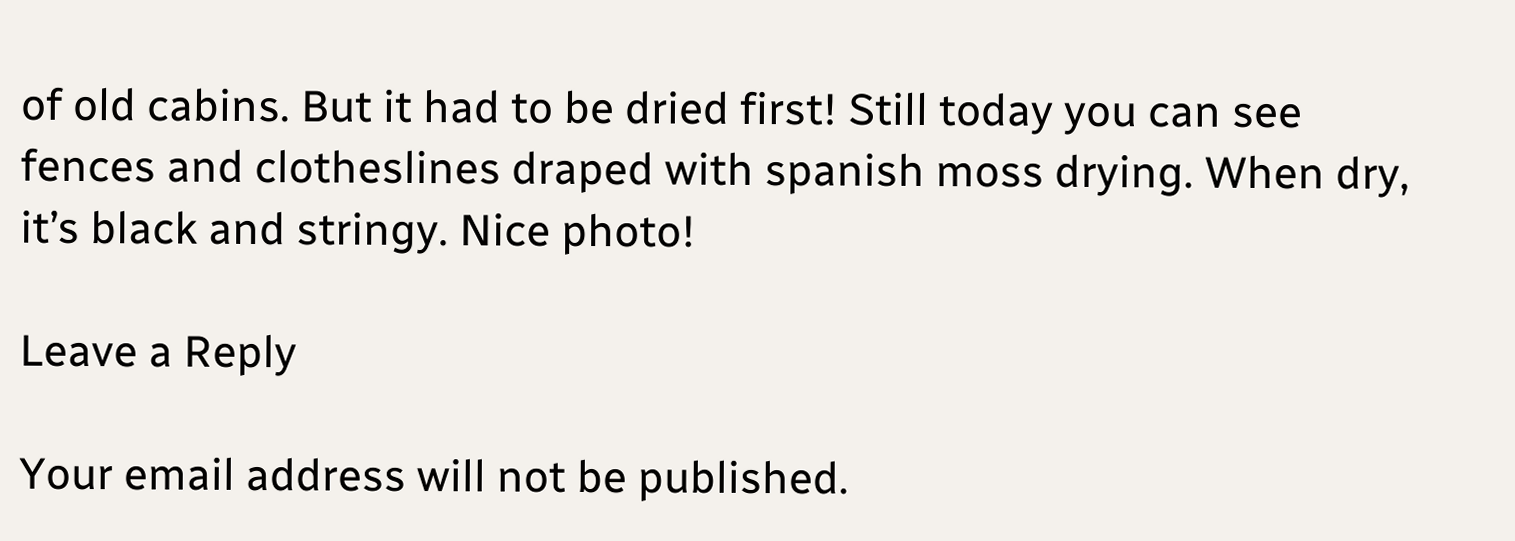of old cabins. But it had to be dried first! Still today you can see fences and clotheslines draped with spanish moss drying. When dry, it’s black and stringy. Nice photo!

Leave a Reply

Your email address will not be published.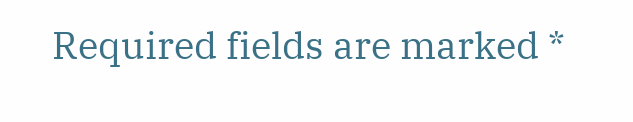Required fields are marked *